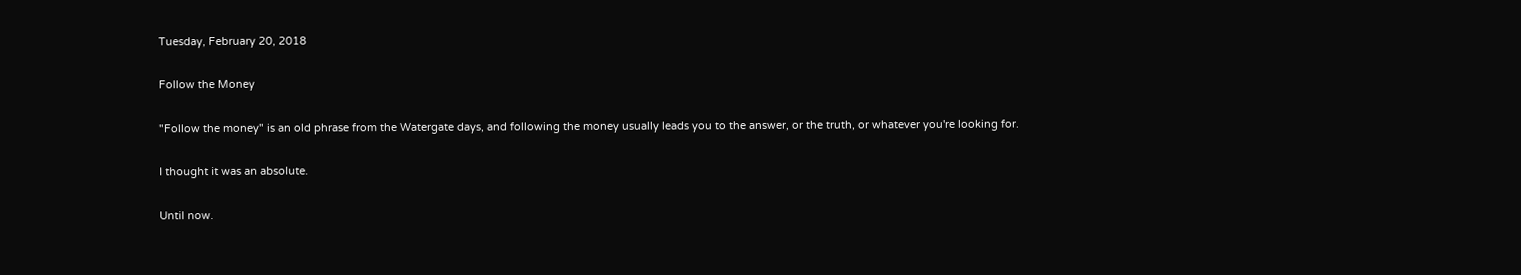Tuesday, February 20, 2018

Follow the Money

"Follow the money" is an old phrase from the Watergate days, and following the money usually leads you to the answer, or the truth, or whatever you're looking for.

I thought it was an absolute.

Until now.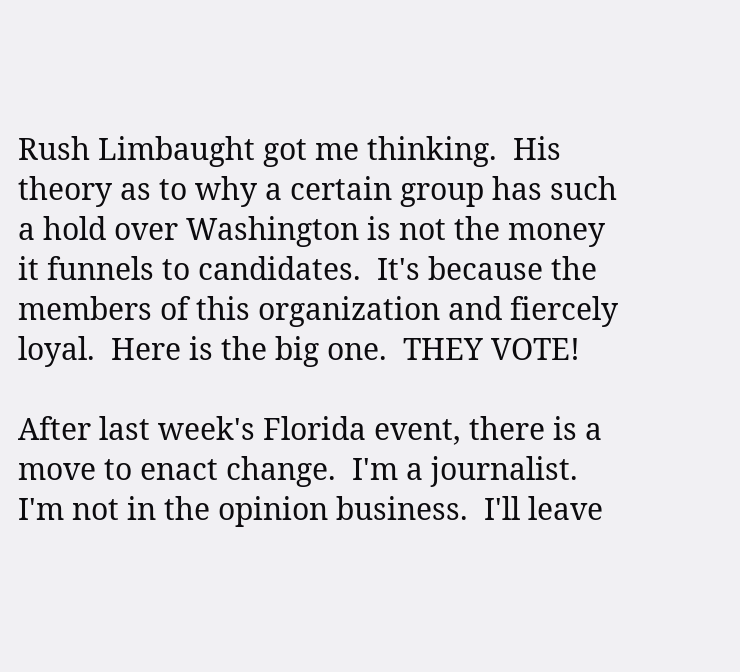Rush Limbaught got me thinking.  His theory as to why a certain group has such a hold over Washington is not the money it funnels to candidates.  It's because the members of this organization and fiercely loyal.  Here is the big one.  THEY VOTE!

After last week's Florida event, there is a move to enact change.  I'm a journalist.  I'm not in the opinion business.  I'll leave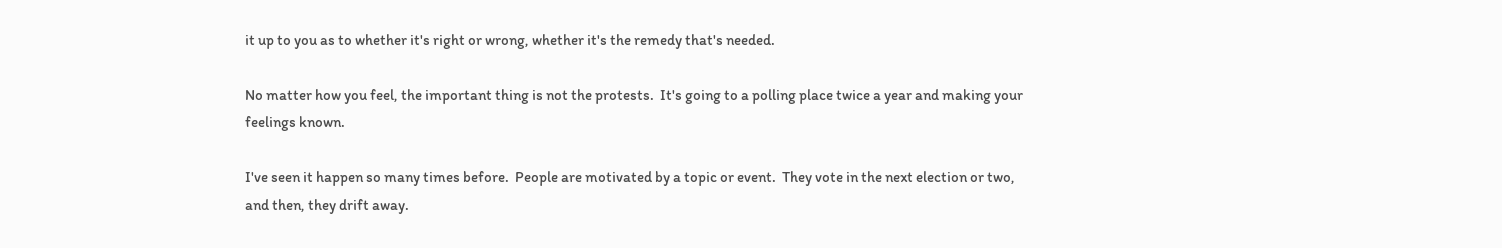it up to you as to whether it's right or wrong, whether it's the remedy that's needed.

No matter how you feel, the important thing is not the protests.  It's going to a polling place twice a year and making your feelings known.

I've seen it happen so many times before.  People are motivated by a topic or event.  They vote in the next election or two, and then, they drift away.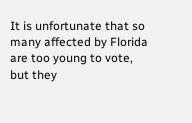It is unfortunate that so many affected by Florida are too young to vote, but they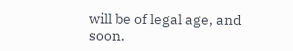will be of legal age, and soon.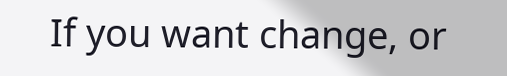If you want change, or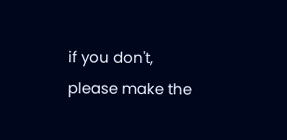if you don't, please make the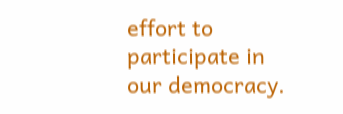effort to participate in our democracy.